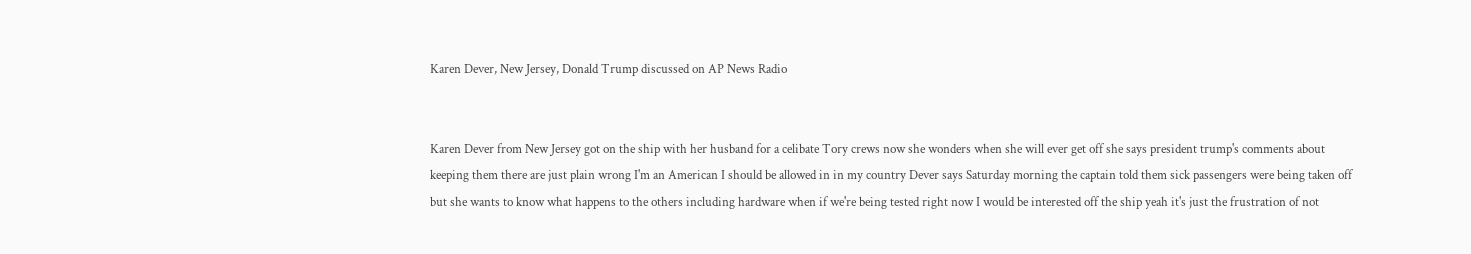Karen Dever, New Jersey, Donald Trump discussed on AP News Radio


Karen Dever from New Jersey got on the ship with her husband for a celibate Tory crews now she wonders when she will ever get off she says president trump's comments about keeping them there are just plain wrong I'm an American I should be allowed in in my country Dever says Saturday morning the captain told them sick passengers were being taken off but she wants to know what happens to the others including hardware when if we're being tested right now I would be interested off the ship yeah it's just the frustration of not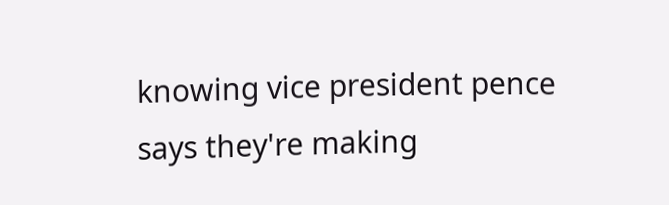knowing vice president pence says they're making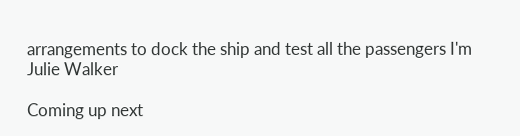arrangements to dock the ship and test all the passengers I'm Julie Walker

Coming up next